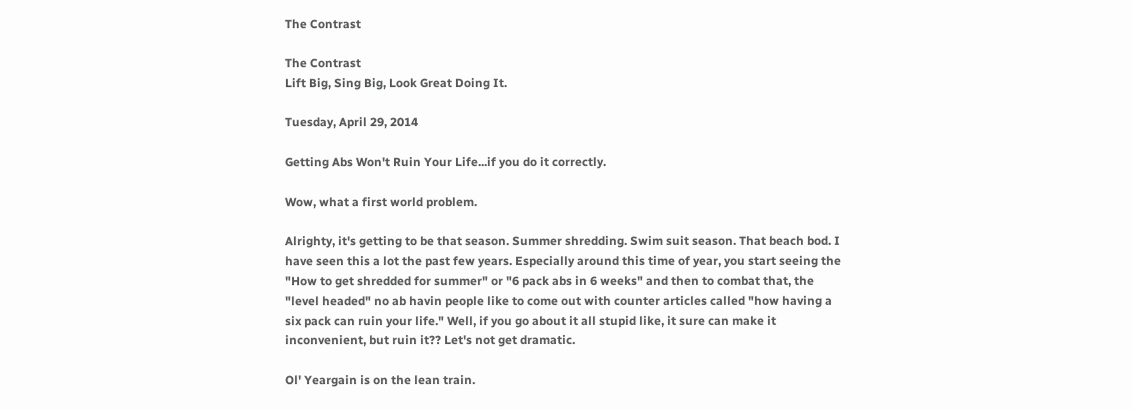The Contrast

The Contrast
Lift Big, Sing Big, Look Great Doing It.

Tuesday, April 29, 2014

Getting Abs Won't Ruin Your Life...if you do it correctly.

Wow, what a first world problem.

Alrighty, it's getting to be that season. Summer shredding. Swim suit season. That beach bod. I have seen this a lot the past few years. Especially around this time of year, you start seeing the "How to get shredded for summer" or "6 pack abs in 6 weeks" and then to combat that, the "level headed" no ab havin people like to come out with counter articles called "how having a six pack can ruin your life." Well, if you go about it all stupid like, it sure can make it inconvenient, but ruin it?? Let's not get dramatic.

Ol' Yeargain is on the lean train.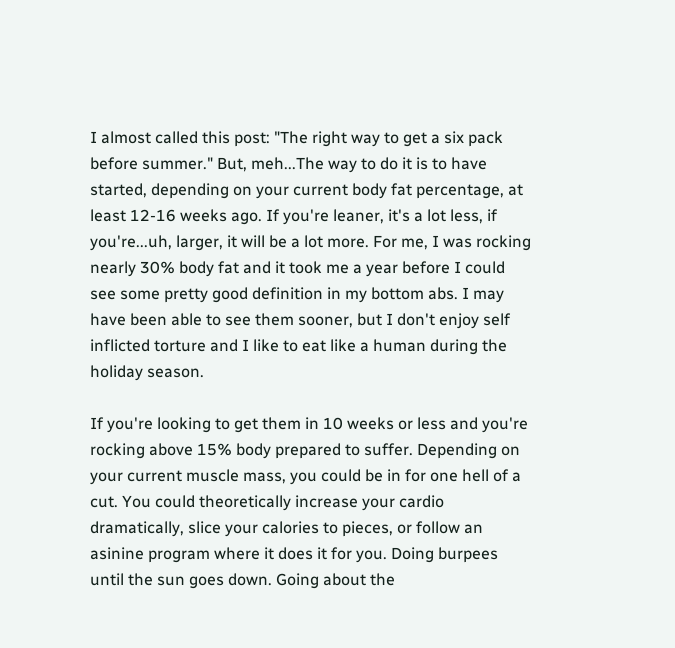I almost called this post: "The right way to get a six pack before summer." But, meh...The way to do it is to have started, depending on your current body fat percentage, at least 12-16 weeks ago. If you're leaner, it's a lot less, if you're...uh, larger, it will be a lot more. For me, I was rocking nearly 30% body fat and it took me a year before I could see some pretty good definition in my bottom abs. I may have been able to see them sooner, but I don't enjoy self inflicted torture and I like to eat like a human during the holiday season.

If you're looking to get them in 10 weeks or less and you're rocking above 15% body prepared to suffer. Depending on your current muscle mass, you could be in for one hell of a cut. You could theoretically increase your cardio dramatically, slice your calories to pieces, or follow an asinine program where it does it for you. Doing burpees until the sun goes down. Going about the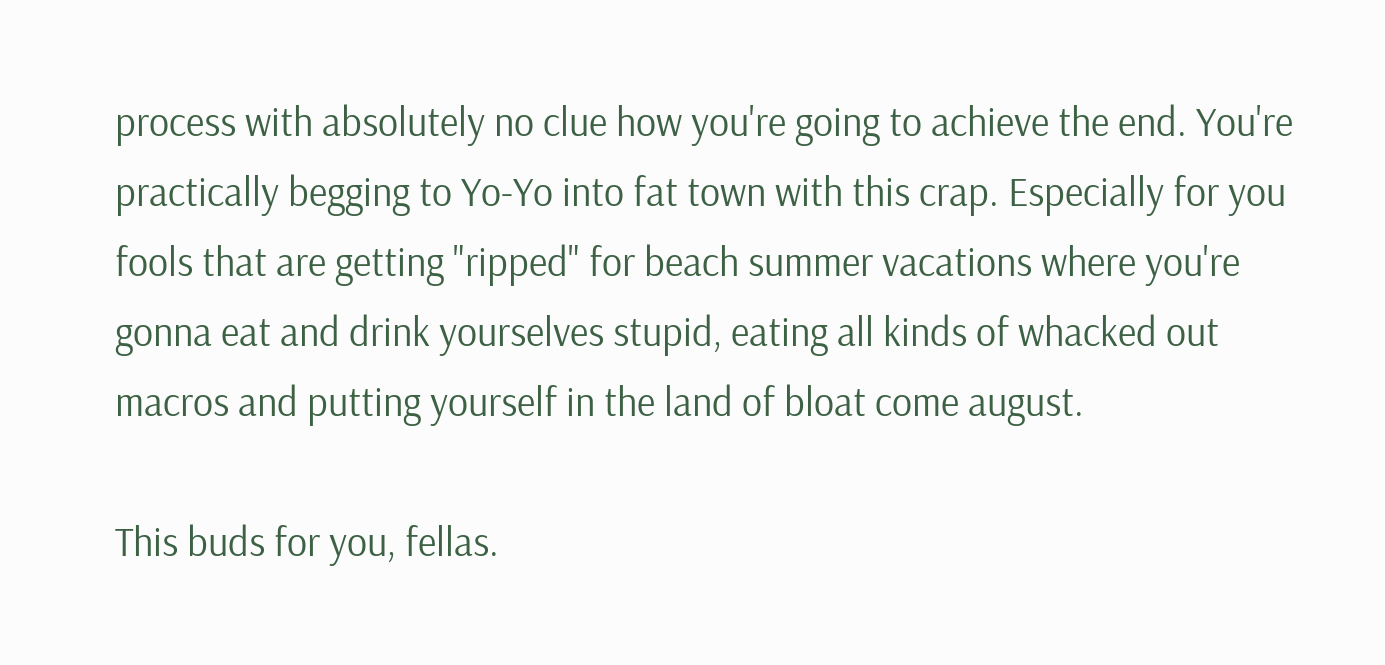process with absolutely no clue how you're going to achieve the end. You're practically begging to Yo-Yo into fat town with this crap. Especially for you fools that are getting "ripped" for beach summer vacations where you're gonna eat and drink yourselves stupid, eating all kinds of whacked out macros and putting yourself in the land of bloat come august.

This buds for you, fellas.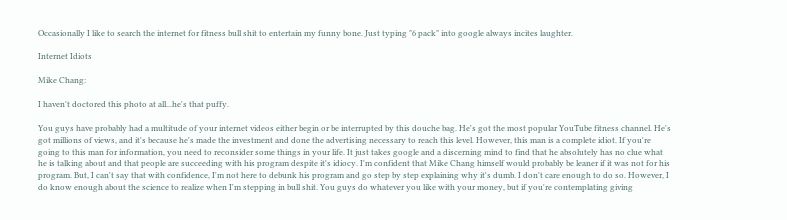Occasionally I like to search the internet for fitness bull shit to entertain my funny bone. Just typing "6 pack" into google always incites laughter.

Internet Idiots

Mike Chang:

I haven't doctored this photo at all...he's that puffy.

You guys have probably had a multitude of your internet videos either begin or be interrupted by this douche bag. He's got the most popular YouTube fitness channel. He's got millions of views, and it's because he's made the investment and done the advertising necessary to reach this level. However, this man is a complete idiot. If you're going to this man for information, you need to reconsider some things in your life. It just takes google and a discerning mind to find that he absolutely has no clue what he is talking about and that people are succeeding with his program despite it's idiocy. I'm confident that Mike Chang himself would probably be leaner if it was not for his program. But, I can't say that with confidence, I'm not here to debunk his program and go step by step explaining why it's dumb. I don't care enough to do so. However, I do know enough about the science to realize when I'm stepping in bull shit. You guys do whatever you like with your money, but if you're contemplating giving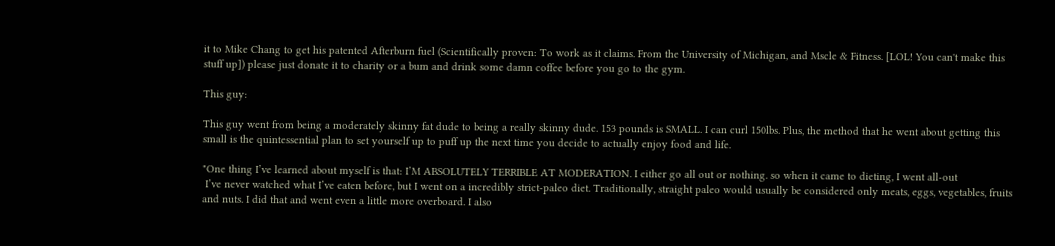it to Mike Chang to get his patented Afterburn fuel (Scientifically proven: To work as it claims. From the University of Michigan, and Mscle & Fitness. [LOL! You can't make this stuff up]) please just donate it to charity or a bum and drink some damn coffee before you go to the gym.

This guy:

This guy went from being a moderately skinny fat dude to being a really skinny dude. 153 pounds is SMALL. I can curl 150lbs. Plus, the method that he went about getting this small is the quintessential plan to set yourself up to puff up the next time you decide to actually enjoy food and life.

"One thing I’ve learned about myself is that: I’M ABSOLUTELY TERRIBLE AT MODERATION. I either go all out or nothing. so when it came to dieting, I went all-out
 I’ve never watched what I’ve eaten before, but I went on a incredibly strict-paleo diet. Traditionally, straight paleo would usually be considered only meats, eggs, vegetables, fruits and nuts. I did that and went even a little more overboard. I also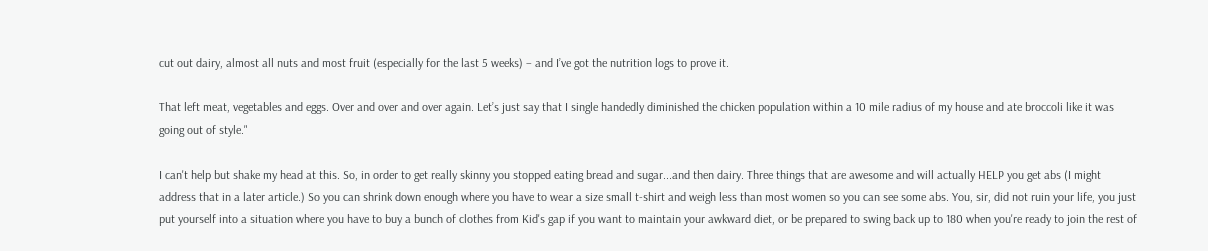cut out dairy, almost all nuts and most fruit (especially for the last 5 weeks) – and I’ve got the nutrition logs to prove it.

That left meat, vegetables and eggs. Over and over and over again. Let’s just say that I single handedly diminished the chicken population within a 10 mile radius of my house and ate broccoli like it was going out of style."

I can't help but shake my head at this. So, in order to get really skinny you stopped eating bread and sugar...and then dairy. Three things that are awesome and will actually HELP you get abs (I might address that in a later article.) So you can shrink down enough where you have to wear a size small t-shirt and weigh less than most women so you can see some abs. You, sir, did not ruin your life, you just put yourself into a situation where you have to buy a bunch of clothes from Kid's gap if you want to maintain your awkward diet, or be prepared to swing back up to 180 when you're ready to join the rest of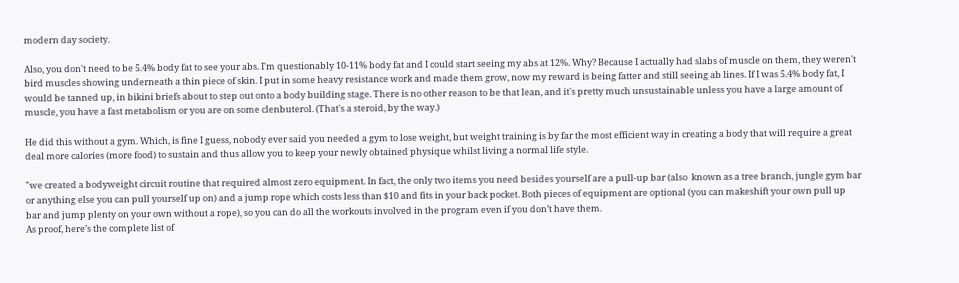modern day society.

Also, you don't need to be 5.4% body fat to see your abs. I'm questionably 10-11% body fat and I could start seeing my abs at 12%. Why? Because I actually had slabs of muscle on them, they weren't bird muscles showing underneath a thin piece of skin. I put in some heavy resistance work and made them grow, now my reward is being fatter and still seeing ab lines. If I was 5.4% body fat, I would be tanned up, in bikini briefs about to step out onto a body building stage. There is no other reason to be that lean, and it's pretty much unsustainable unless you have a large amount of muscle, you have a fast metabolism or you are on some clenbuterol. (That's a steroid, by the way.)

He did this without a gym. Which, is fine I guess, nobody ever said you needed a gym to lose weight, but weight training is by far the most efficient way in creating a body that will require a great deal more calories (more food) to sustain and thus allow you to keep your newly obtained physique whilst living a normal life style.

"we created a bodyweight circuit routine that required almost zero equipment. In fact, the only two items you need besides yourself are a pull-up bar (also  known as a tree branch, jungle gym bar or anything else you can pull yourself up on) and a jump rope which costs less than $10 and fits in your back pocket. Both pieces of equipment are optional (you can makeshift your own pull up bar and jump plenty on your own without a rope), so you can do all the workouts involved in the program even if you don’t have them.
As proof, here’s the complete list of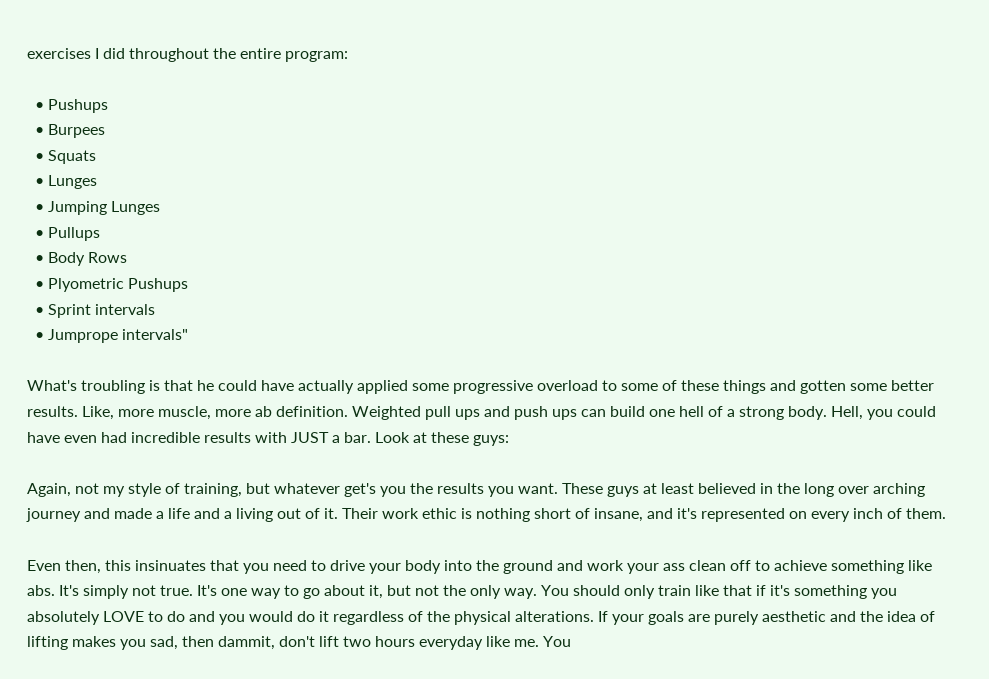exercises I did throughout the entire program:

  • Pushups
  • Burpees
  • Squats
  • Lunges
  • Jumping Lunges
  • Pullups
  • Body Rows
  • Plyometric Pushups
  • Sprint intervals
  • Jumprope intervals"

What's troubling is that he could have actually applied some progressive overload to some of these things and gotten some better results. Like, more muscle, more ab definition. Weighted pull ups and push ups can build one hell of a strong body. Hell, you could have even had incredible results with JUST a bar. Look at these guys:

Again, not my style of training, but whatever get's you the results you want. These guys at least believed in the long over arching journey and made a life and a living out of it. Their work ethic is nothing short of insane, and it's represented on every inch of them.

Even then, this insinuates that you need to drive your body into the ground and work your ass clean off to achieve something like abs. It's simply not true. It's one way to go about it, but not the only way. You should only train like that if it's something you absolutely LOVE to do and you would do it regardless of the physical alterations. If your goals are purely aesthetic and the idea of lifting makes you sad, then dammit, don't lift two hours everyday like me. You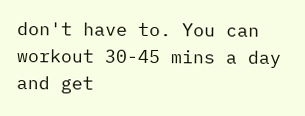don't have to. You can workout 30-45 mins a day and get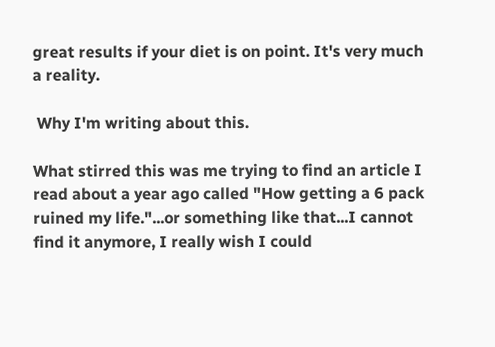great results if your diet is on point. It's very much a reality.

 Why I'm writing about this.

What stirred this was me trying to find an article I read about a year ago called "How getting a 6 pack ruined my life."...or something like that...I cannot find it anymore, I really wish I could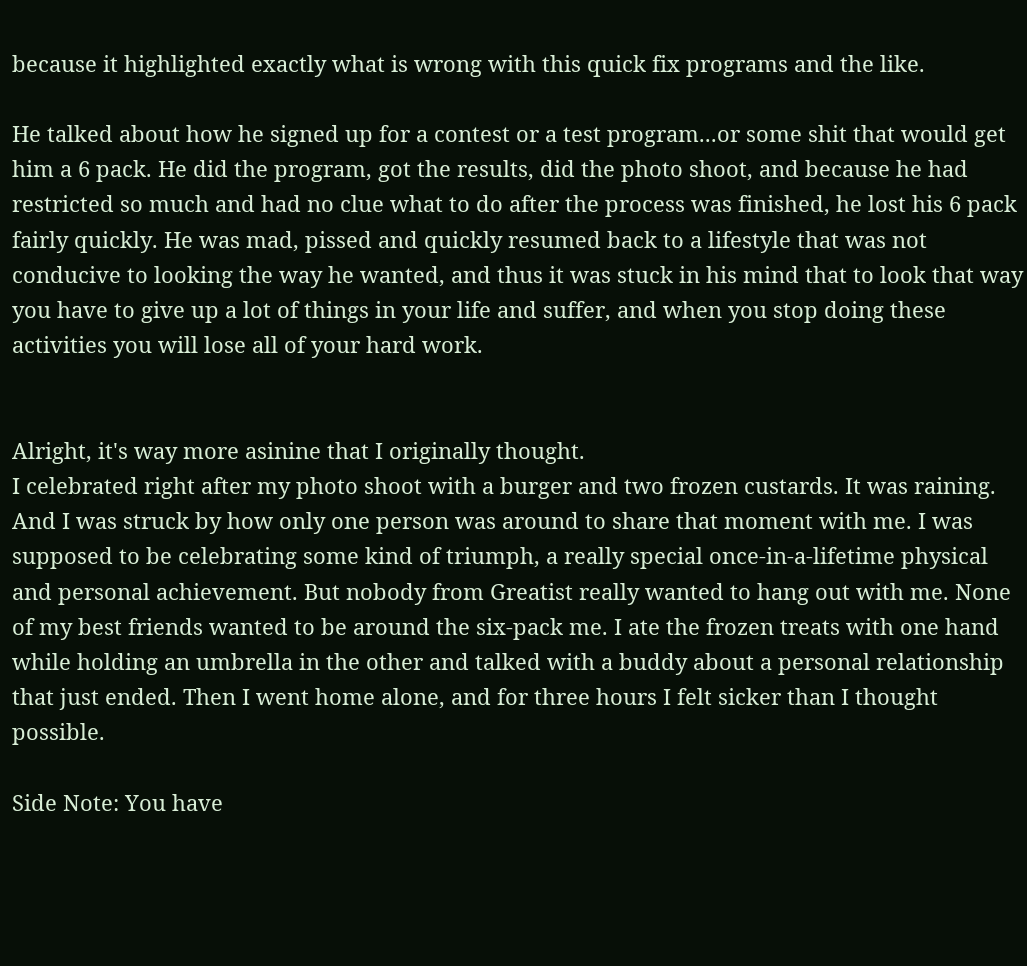because it highlighted exactly what is wrong with this quick fix programs and the like.

He talked about how he signed up for a contest or a test program...or some shit that would get him a 6 pack. He did the program, got the results, did the photo shoot, and because he had restricted so much and had no clue what to do after the process was finished, he lost his 6 pack fairly quickly. He was mad, pissed and quickly resumed back to a lifestyle that was not conducive to looking the way he wanted, and thus it was stuck in his mind that to look that way you have to give up a lot of things in your life and suffer, and when you stop doing these activities you will lose all of your hard work.


Alright, it's way more asinine that I originally thought.
I celebrated right after my photo shoot with a burger and two frozen custards. It was raining. And I was struck by how only one person was around to share that moment with me. I was supposed to be celebrating some kind of triumph, a really special once-in-a-lifetime physical and personal achievement. But nobody from Greatist really wanted to hang out with me. None of my best friends wanted to be around the six-pack me. I ate the frozen treats with one hand while holding an umbrella in the other and talked with a buddy about a personal relationship that just ended. Then I went home alone, and for three hours I felt sicker than I thought possible.

Side Note: You have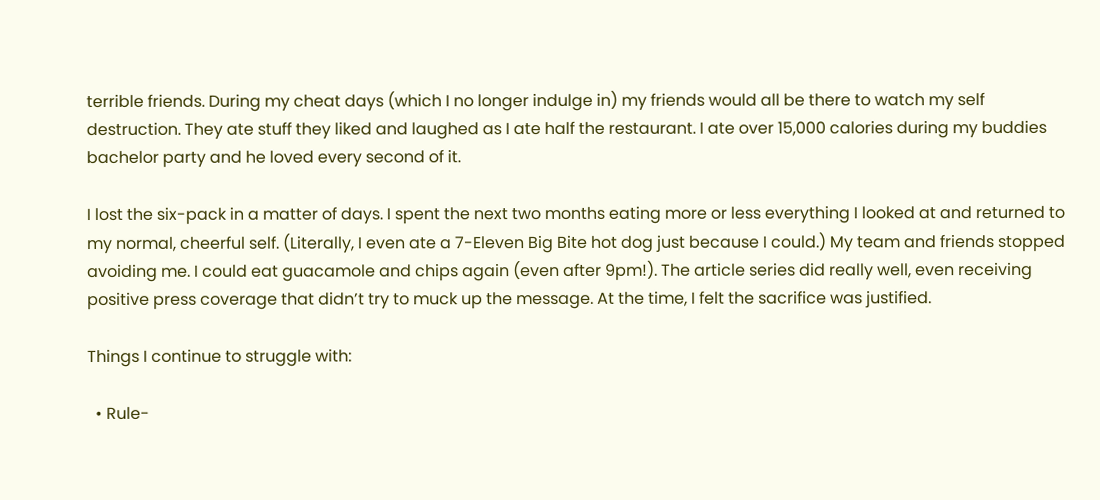terrible friends. During my cheat days (which I no longer indulge in) my friends would all be there to watch my self destruction. They ate stuff they liked and laughed as I ate half the restaurant. I ate over 15,000 calories during my buddies bachelor party and he loved every second of it.

I lost the six-pack in a matter of days. I spent the next two months eating more or less everything I looked at and returned to my normal, cheerful self. (Literally, I even ate a 7-Eleven Big Bite hot dog just because I could.) My team and friends stopped avoiding me. I could eat guacamole and chips again (even after 9pm!). The article series did really well, even receiving positive press coverage that didn’t try to muck up the message. At the time, I felt the sacrifice was justified.

Things I continue to struggle with:

  • Rule-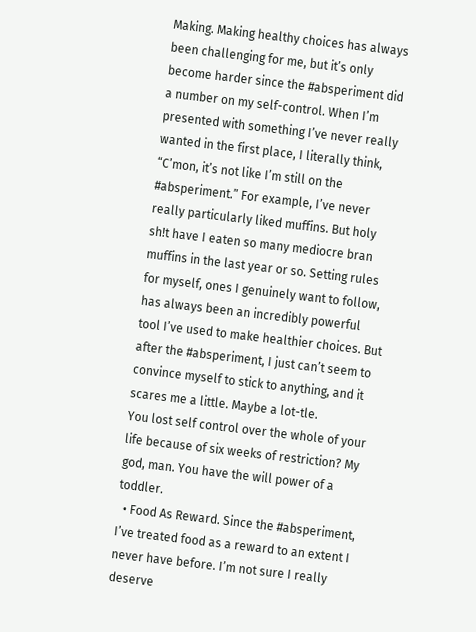Making. Making healthy choices has always been challenging for me, but it’s only become harder since the #absperiment did a number on my self-control. When I’m presented with something I’ve never really wanted in the first place, I literally think, “C’mon, it’s not like I’m still on the #absperiment.” For example, I’ve never really particularly liked muffins. But holy sh!t have I eaten so many mediocre bran muffins in the last year or so. Setting rules for myself, ones I genuinely want to follow, has always been an incredibly powerful tool I’ve used to make healthier choices. But after the #absperiment, I just can’t seem to convince myself to stick to anything, and it scares me a little. Maybe a lot-tle.
You lost self control over the whole of your life because of six weeks of restriction? My god, man. You have the will power of a toddler.
  • Food As Reward. Since the #absperiment, I’ve treated food as a reward to an extent I never have before. I’m not sure I really deserve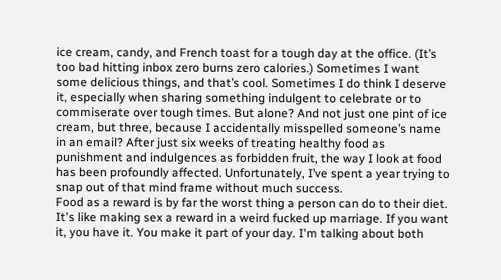ice cream, candy, and French toast for a tough day at the office. (It’s too bad hitting inbox zero burns zero calories.) Sometimes I want some delicious things, and that’s cool. Sometimes I do think I deserve it, especially when sharing something indulgent to celebrate or to commiserate over tough times. But alone? And not just one pint of ice cream, but three, because I accidentally misspelled someone’s name in an email? After just six weeks of treating healthy food as punishment and indulgences as forbidden fruit, the way I look at food has been profoundly affected. Unfortunately, I’ve spent a year trying to snap out of that mind frame without much success.
Food as a reward is by far the worst thing a person can do to their diet. It's like making sex a reward in a weird fucked up marriage. If you want it, you have it. You make it part of your day. I'm talking about both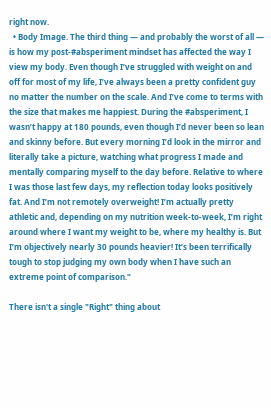right now.
  • Body Image. The third thing — and probably the worst of all — is how my post-#absperiment mindset has affected the way I view my body. Even though I’ve struggled with weight on and off for most of my life, I’ve always been a pretty confident guy no matter the number on the scale. And I’ve come to terms with the size that makes me happiest. During the #absperiment, I wasn’t happy at 180 pounds, even though I’d never been so lean and skinny before. But every morning I’d look in the mirror and literally take a picture, watching what progress I made and mentally comparing myself to the day before. Relative to where I was those last few days, my reflection today looks positively fat. And I’m not remotely overweight! I’m actually pretty athletic and, depending on my nutrition week-to-week, I’m right around where I want my weight to be, where my healthy is. But I’m objectively nearly 30 pounds heavier! It’s been terrifically tough to stop judging my own body when I have such an extreme point of comparison."

There isn't a single "Right" thing about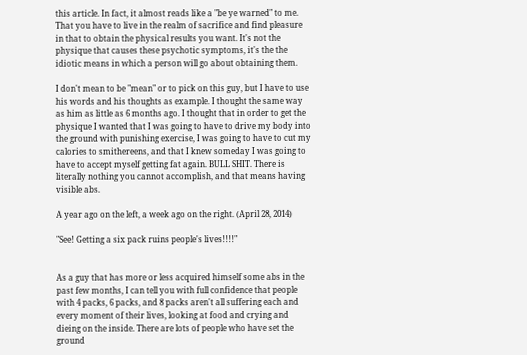this article. In fact, it almost reads like a "be ye warned" to me. That you have to live in the realm of sacrifice and find pleasure in that to obtain the physical results you want. It's not the physique that causes these psychotic symptoms, it's the the idiotic means in which a person will go about obtaining them.

I don't mean to be "mean" or to pick on this guy, but I have to use his words and his thoughts as example. I thought the same way as him as little as 6 months ago. I thought that in order to get the physique I wanted that I was going to have to drive my body into the ground with punishing exercise, I was going to have to cut my calories to smithereens, and that I knew someday I was going to have to accept myself getting fat again. BULL SHIT. There is literally nothing you cannot accomplish, and that means having visible abs.

A year ago on the left, a week ago on the right. (April 28, 2014)

"See! Getting a six pack ruins people's lives!!!!"


As a guy that has more or less acquired himself some abs in the past few months, I can tell you with full confidence that people with 4 packs, 6 packs, and 8 packs aren't all suffering each and every moment of their lives, looking at food and crying and dieing on the inside. There are lots of people who have set the ground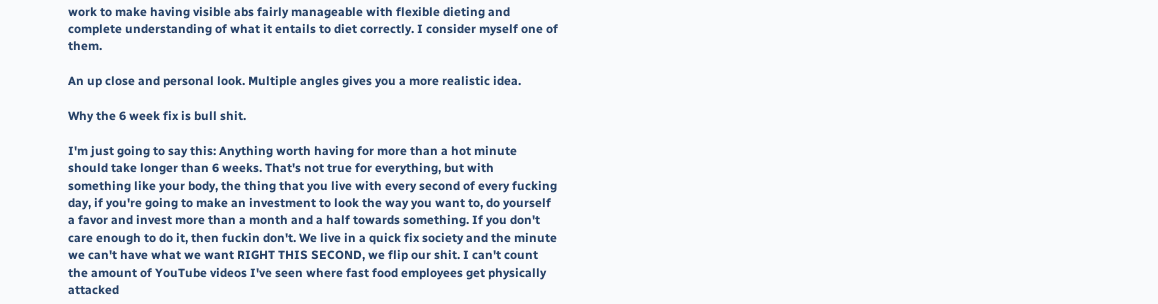work to make having visible abs fairly manageable with flexible dieting and complete understanding of what it entails to diet correctly. I consider myself one of them.

An up close and personal look. Multiple angles gives you a more realistic idea.

Why the 6 week fix is bull shit.

I'm just going to say this: Anything worth having for more than a hot minute should take longer than 6 weeks. That's not true for everything, but with something like your body, the thing that you live with every second of every fucking day, if you're going to make an investment to look the way you want to, do yourself a favor and invest more than a month and a half towards something. If you don't care enough to do it, then fuckin don't. We live in a quick fix society and the minute we can't have what we want RIGHT THIS SECOND, we flip our shit. I can't count the amount of YouTube videos I've seen where fast food employees get physically attacked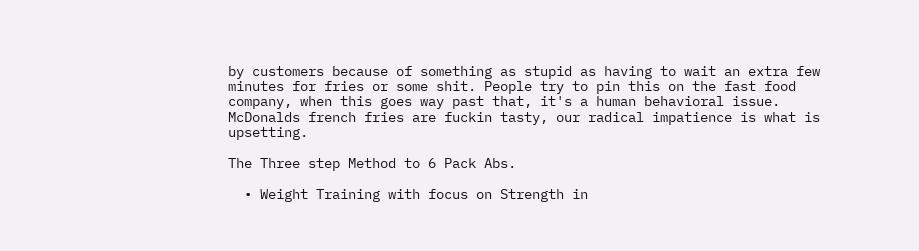by customers because of something as stupid as having to wait an extra few minutes for fries or some shit. People try to pin this on the fast food company, when this goes way past that, it's a human behavioral issue. McDonalds french fries are fuckin tasty, our radical impatience is what is upsetting.

The Three step Method to 6 Pack Abs.

  • Weight Training with focus on Strength in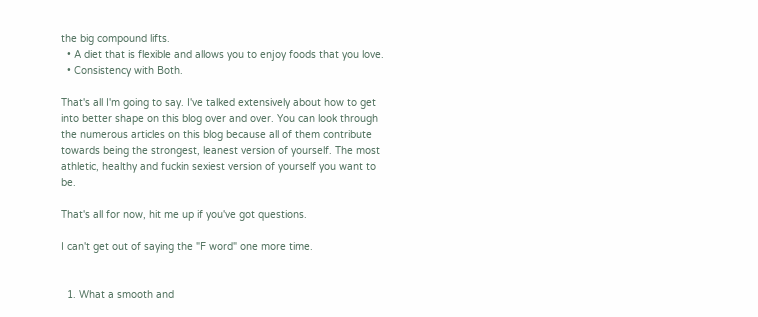the big compound lifts.
  • A diet that is flexible and allows you to enjoy foods that you love.
  • Consistency with Both.

That's all I'm going to say. I've talked extensively about how to get into better shape on this blog over and over. You can look through the numerous articles on this blog because all of them contribute towards being the strongest, leanest version of yourself. The most athletic, healthy and fuckin sexiest version of yourself you want to be.

That's all for now, hit me up if you've got questions.

I can't get out of saying the "F word" one more time.


  1. What a smooth and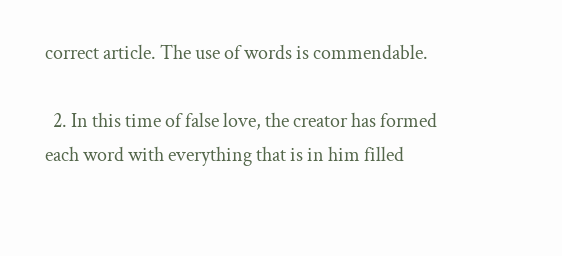correct article. The use of words is commendable.

  2. In this time of false love, the creator has formed each word with everything that is in him filled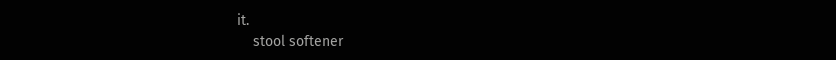it.
    stool softener